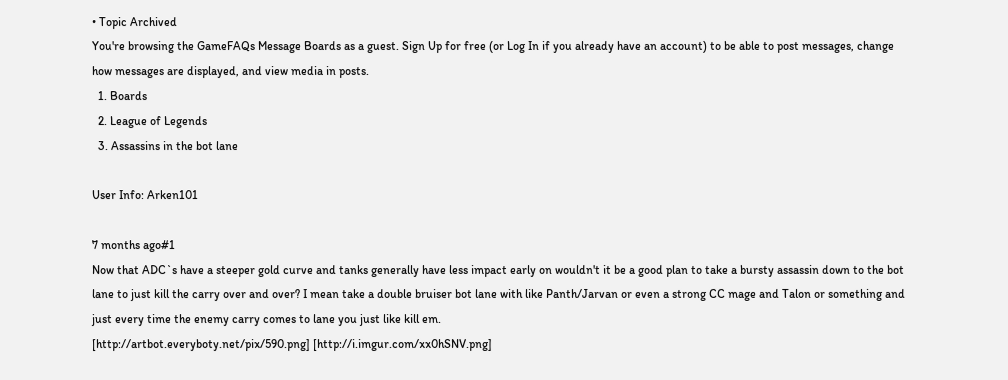• Topic Archived
You're browsing the GameFAQs Message Boards as a guest. Sign Up for free (or Log In if you already have an account) to be able to post messages, change how messages are displayed, and view media in posts.
  1. Boards
  2. League of Legends
  3. Assassins in the bot lane

User Info: Arken101

7 months ago#1
Now that ADC`s have a steeper gold curve and tanks generally have less impact early on wouldn't it be a good plan to take a bursty assassin down to the bot lane to just kill the carry over and over? I mean take a double bruiser bot lane with like Panth/Jarvan or even a strong CC mage and Talon or something and just every time the enemy carry comes to lane you just like kill em.
[http://artbot.everyboty.net/pix/590.png] [http://i.imgur.com/xx0hSNV.png]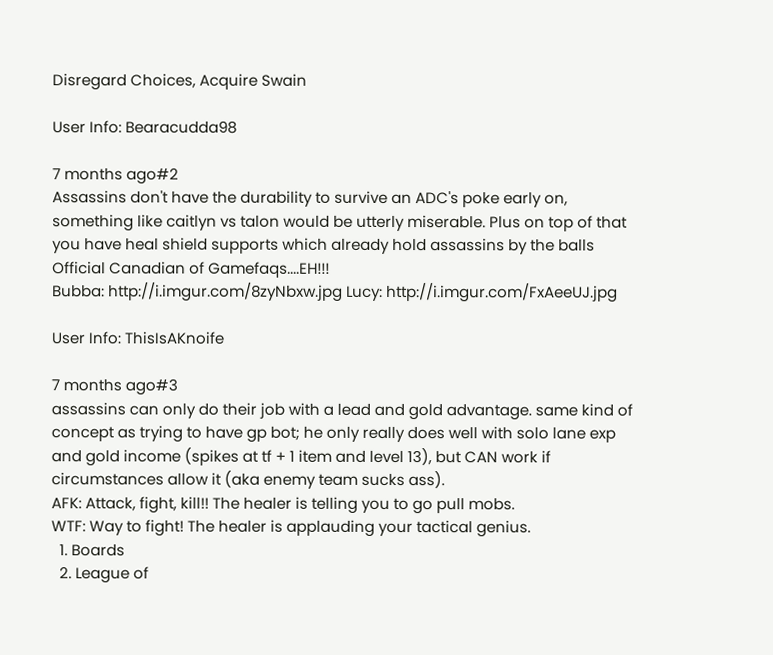Disregard Choices, Acquire Swain

User Info: Bearacudda98

7 months ago#2
Assassins don't have the durability to survive an ADC's poke early on, something like caitlyn vs talon would be utterly miserable. Plus on top of that you have heal shield supports which already hold assassins by the balls
Official Canadian of Gamefaqs....EH!!!
Bubba: http://i.imgur.com/8zyNbxw.jpg Lucy: http://i.imgur.com/FxAeeUJ.jpg

User Info: ThisIsAKnoife

7 months ago#3
assassins can only do their job with a lead and gold advantage. same kind of concept as trying to have gp bot; he only really does well with solo lane exp and gold income (spikes at tf + 1 item and level 13), but CAN work if circumstances allow it (aka enemy team sucks ass).
AFK: Attack, fight, kill!! The healer is telling you to go pull mobs.
WTF: Way to fight! The healer is applauding your tactical genius.
  1. Boards
  2. League of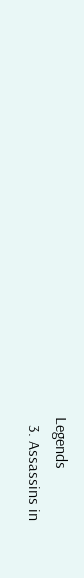Legends
  3. Assassins in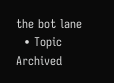the bot lane
  • Topic Archived